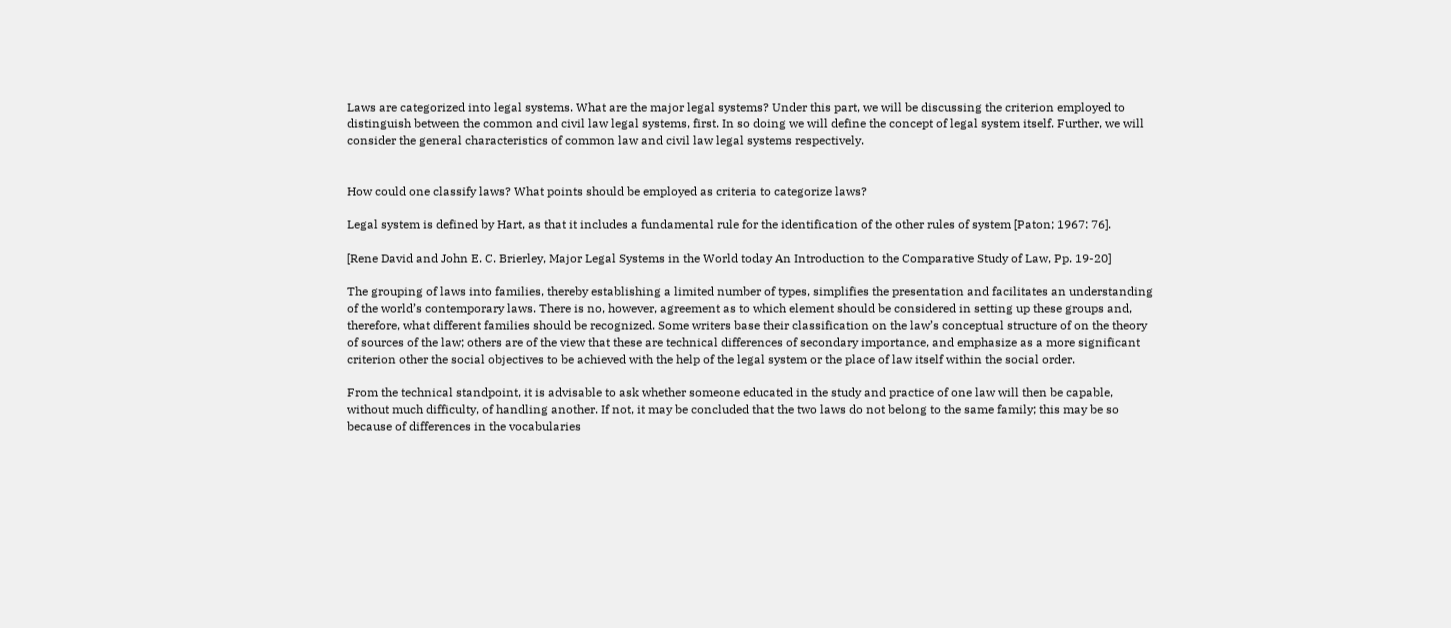Laws are categorized into legal systems. What are the major legal systems? Under this part, we will be discussing the criterion employed to distinguish between the common and civil law legal systems, first. In so doing we will define the concept of legal system itself. Further, we will consider the general characteristics of common law and civil law legal systems respectively.


How could one classify laws? What points should be employed as criteria to categorize laws?

Legal system is defined by Hart, as that it includes a fundamental rule for the identification of the other rules of system [Paton; 1967: 76].

[Rene David and John E. C. Brierley, Major Legal Systems in the World today An Introduction to the Comparative Study of Law, Pp. 19-20]

The grouping of laws into families, thereby establishing a limited number of types, simplifies the presentation and facilitates an understanding of the world’s contemporary laws. There is no, however, agreement as to which element should be considered in setting up these groups and, therefore, what different families should be recognized. Some writers base their classification on the law’s conceptual structure of on the theory of sources of the law; others are of the view that these are technical differences of secondary importance, and emphasize as a more significant criterion other the social objectives to be achieved with the help of the legal system or the place of law itself within the social order.

From the technical standpoint, it is advisable to ask whether someone educated in the study and practice of one law will then be capable, without much difficulty, of handling another. If not, it may be concluded that the two laws do not belong to the same family; this may be so because of differences in the vocabularies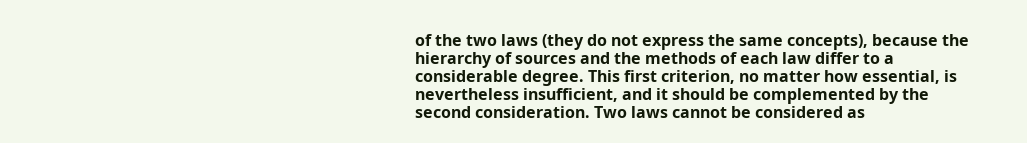of the two laws (they do not express the same concepts), because the hierarchy of sources and the methods of each law differ to a considerable degree. This first criterion, no matter how essential, is nevertheless insufficient, and it should be complemented by the second consideration. Two laws cannot be considered as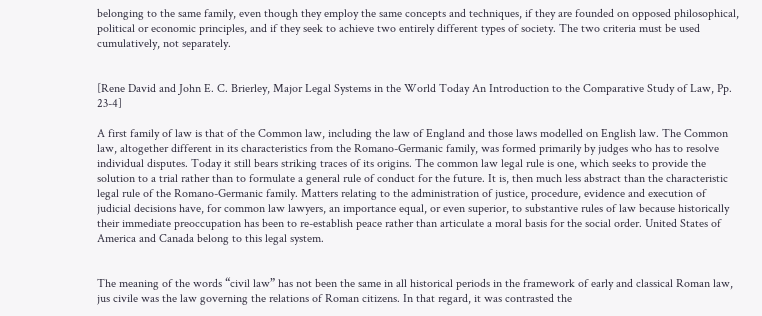belonging to the same family, even though they employ the same concepts and techniques, if they are founded on opposed philosophical, political or economic principles, and if they seek to achieve two entirely different types of society. The two criteria must be used cumulatively, not separately.


[Rene David and John E. C. Brierley, Major Legal Systems in the World Today An Introduction to the Comparative Study of Law, Pp. 23-4]

A first family of law is that of the Common law, including the law of England and those laws modelled on English law. The Common law, altogether different in its characteristics from the Romano-Germanic family, was formed primarily by judges who has to resolve individual disputes. Today it still bears striking traces of its origins. The common law legal rule is one, which seeks to provide the solution to a trial rather than to formulate a general rule of conduct for the future. It is, then much less abstract than the characteristic legal rule of the Romano-Germanic family. Matters relating to the administration of justice, procedure, evidence and execution of judicial decisions have, for common law lawyers, an importance equal, or even superior, to substantive rules of law because historically their immediate preoccupation has been to re-establish peace rather than articulate a moral basis for the social order. United States of America and Canada belong to this legal system.


The meaning of the words “civil law” has not been the same in all historical periods in the framework of early and classical Roman law, jus civile was the law governing the relations of Roman citizens. In that regard, it was contrasted the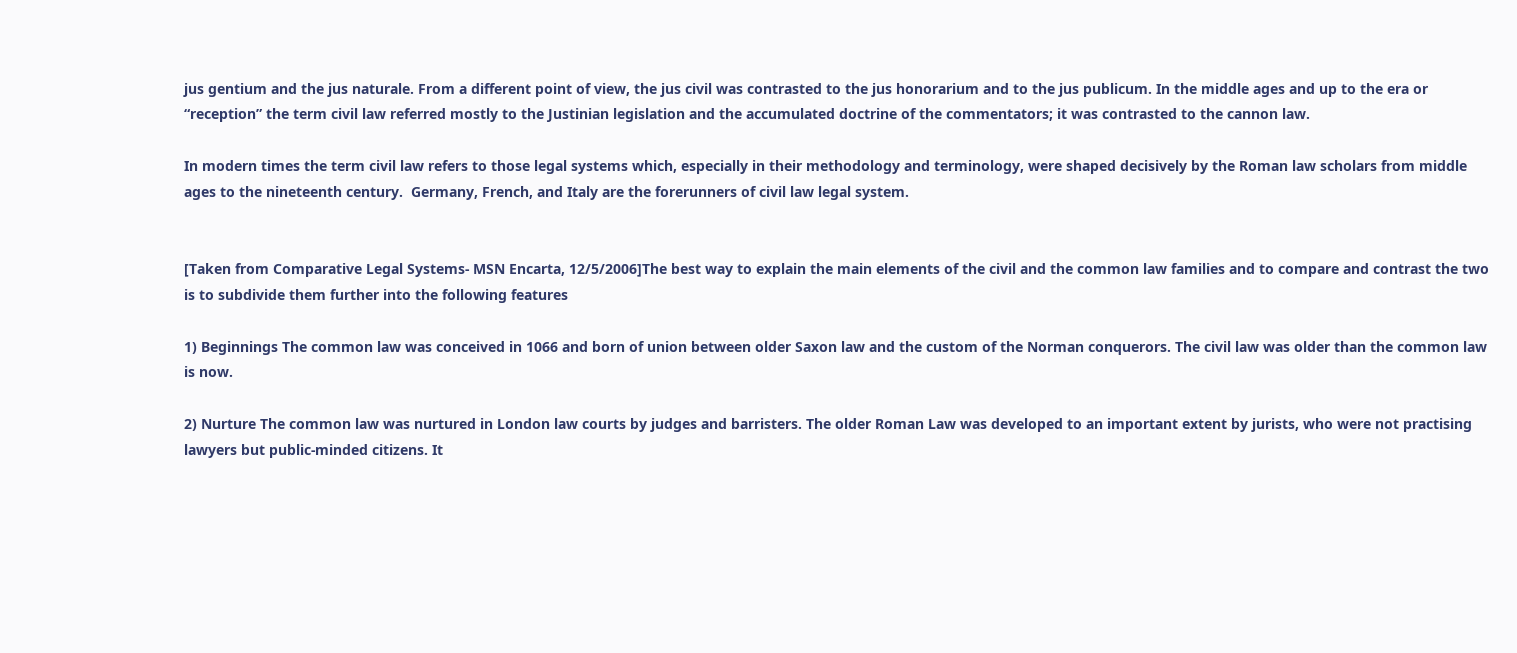jus gentium and the jus naturale. From a different point of view, the jus civil was contrasted to the jus honorarium and to the jus publicum. In the middle ages and up to the era or “reception” the term civil law referred mostly to the Justinian legislation and the accumulated doctrine of the commentators; it was contrasted to the cannon law.

In modern times the term civil law refers to those legal systems which, especially in their methodology and terminology, were shaped decisively by the Roman law scholars from middle ages to the nineteenth century.  Germany, French, and Italy are the forerunners of civil law legal system.


[Taken from Comparative Legal Systems- MSN Encarta, 12/5/2006]The best way to explain the main elements of the civil and the common law families and to compare and contrast the two is to subdivide them further into the following features

1) Beginnings The common law was conceived in 1066 and born of union between older Saxon law and the custom of the Norman conquerors. The civil law was older than the common law is now.

2) Nurture The common law was nurtured in London law courts by judges and barristers. The older Roman Law was developed to an important extent by jurists, who were not practising lawyers but public-minded citizens. It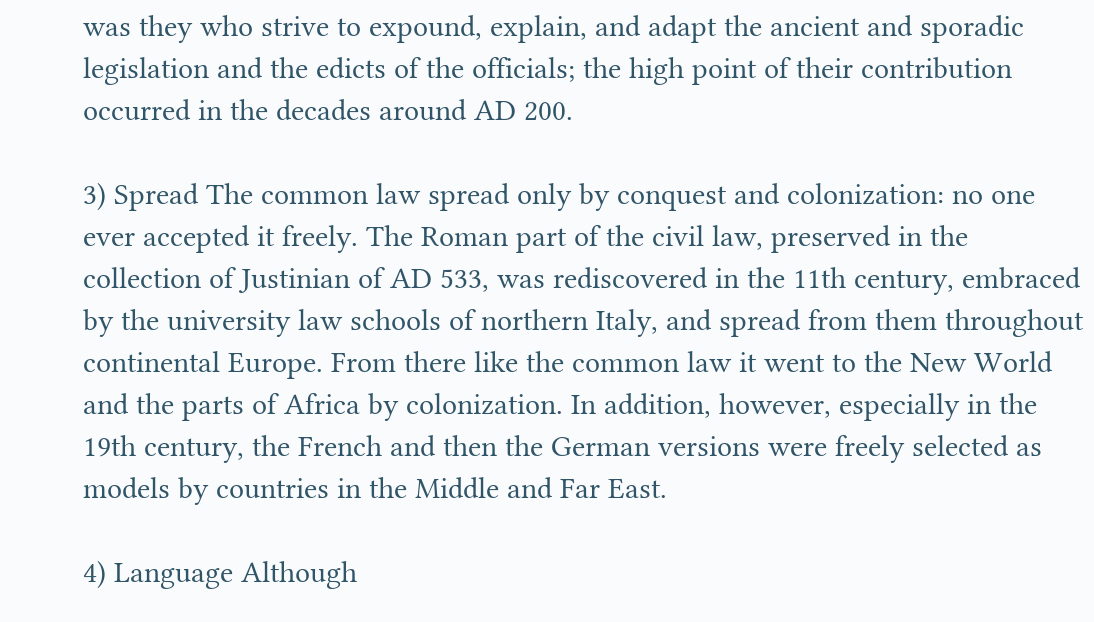was they who strive to expound, explain, and adapt the ancient and sporadic legislation and the edicts of the officials; the high point of their contribution occurred in the decades around AD 200.

3) Spread The common law spread only by conquest and colonization: no one ever accepted it freely. The Roman part of the civil law, preserved in the collection of Justinian of AD 533, was rediscovered in the 11th century, embraced by the university law schools of northern Italy, and spread from them throughout continental Europe. From there like the common law it went to the New World and the parts of Africa by colonization. In addition, however, especially in the 19th century, the French and then the German versions were freely selected as models by countries in the Middle and Far East.

4) Language Although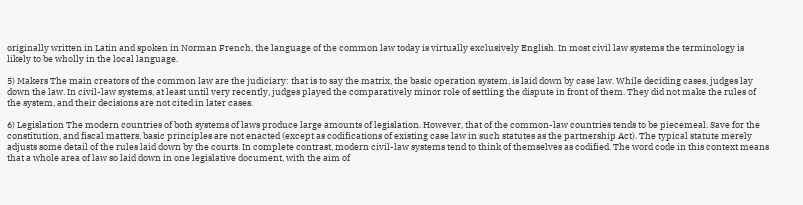originally written in Latin and spoken in Norman French, the language of the common law today is virtually exclusively English. In most civil law systems the terminology is likely to be wholly in the local language.

5) Makers The main creators of the common law are the judiciary: that is to say the matrix, the basic operation system, is laid down by case law. While deciding cases, judges lay down the law. In civil-law systems, at least until very recently, judges played the comparatively minor role of settling the dispute in front of them. They did not make the rules of the system, and their decisions are not cited in later cases.

6) Legislation The modern countries of both systems of laws produce large amounts of legislation. However, that of the common-law countries tends to be piecemeal. Save for the constitution, and fiscal matters, basic principles are not enacted (except as codifications of existing case law in such statutes as the partnership Act). The typical statute merely adjusts some detail of the rules laid down by the courts. In complete contrast, modern civil-law systems tend to think of themselves as codified. The word code in this context means that a whole area of law so laid down in one legislative document, with the aim of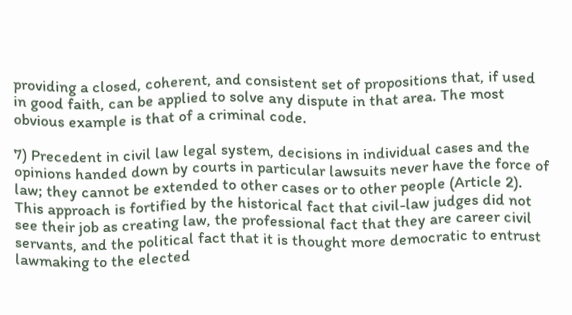providing a closed, coherent, and consistent set of propositions that, if used in good faith, can be applied to solve any dispute in that area. The most obvious example is that of a criminal code.

7) Precedent in civil law legal system, decisions in individual cases and the opinions handed down by courts in particular lawsuits never have the force of law; they cannot be extended to other cases or to other people (Article 2). This approach is fortified by the historical fact that civil-law judges did not see their job as creating law, the professional fact that they are career civil servants, and the political fact that it is thought more democratic to entrust lawmaking to the elected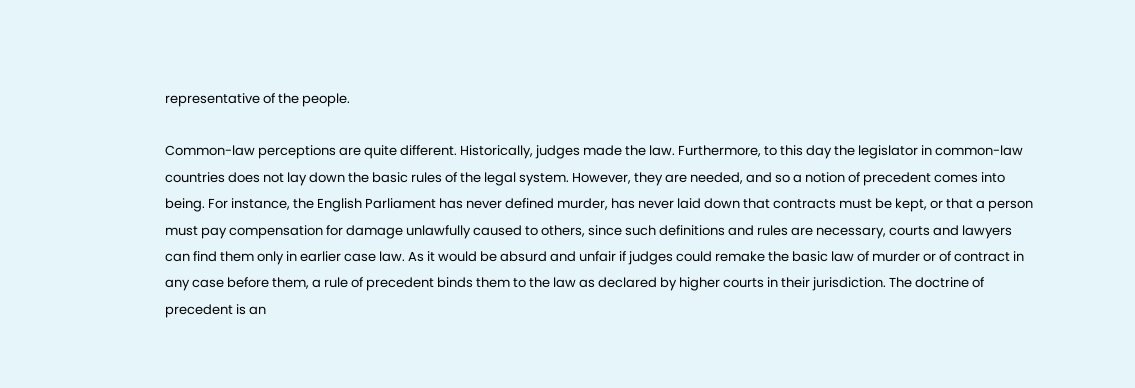representative of the people.

Common-law perceptions are quite different. Historically, judges made the law. Furthermore, to this day the legislator in common-law countries does not lay down the basic rules of the legal system. However, they are needed, and so a notion of precedent comes into being. For instance, the English Parliament has never defined murder, has never laid down that contracts must be kept, or that a person must pay compensation for damage unlawfully caused to others, since such definitions and rules are necessary, courts and lawyers can find them only in earlier case law. As it would be absurd and unfair if judges could remake the basic law of murder or of contract in any case before them, a rule of precedent binds them to the law as declared by higher courts in their jurisdiction. The doctrine of precedent is an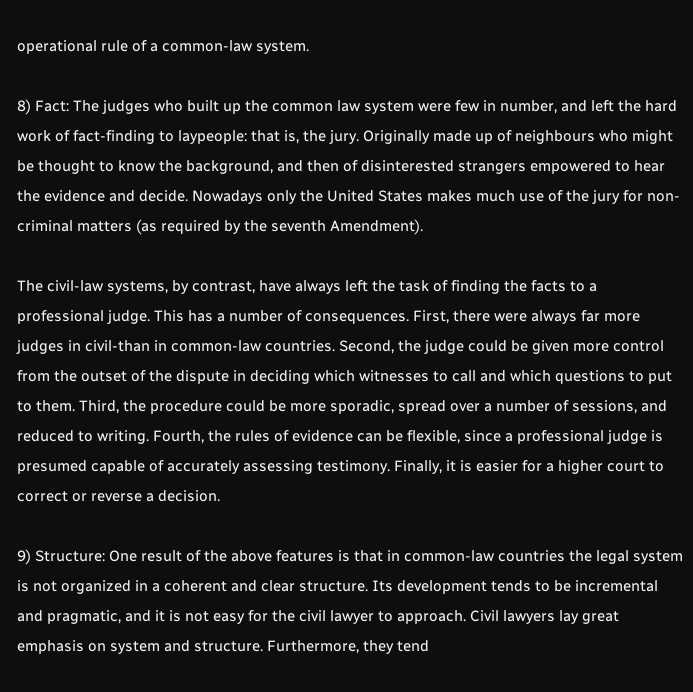operational rule of a common-law system.

8) Fact: The judges who built up the common law system were few in number, and left the hard work of fact-finding to laypeople: that is, the jury. Originally made up of neighbours who might be thought to know the background, and then of disinterested strangers empowered to hear the evidence and decide. Nowadays only the United States makes much use of the jury for non- criminal matters (as required by the seventh Amendment).

The civil-law systems, by contrast, have always left the task of finding the facts to a professional judge. This has a number of consequences. First, there were always far more judges in civil-than in common-law countries. Second, the judge could be given more control from the outset of the dispute in deciding which witnesses to call and which questions to put to them. Third, the procedure could be more sporadic, spread over a number of sessions, and reduced to writing. Fourth, the rules of evidence can be flexible, since a professional judge is presumed capable of accurately assessing testimony. Finally, it is easier for a higher court to correct or reverse a decision.

9) Structure: One result of the above features is that in common-law countries the legal system is not organized in a coherent and clear structure. Its development tends to be incremental and pragmatic, and it is not easy for the civil lawyer to approach. Civil lawyers lay great emphasis on system and structure. Furthermore, they tend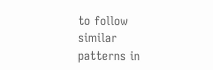to follow similar patterns in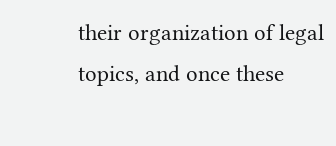their organization of legal topics, and once these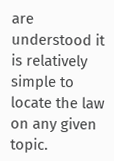are understood it is relatively simple to locate the law on any given topic.